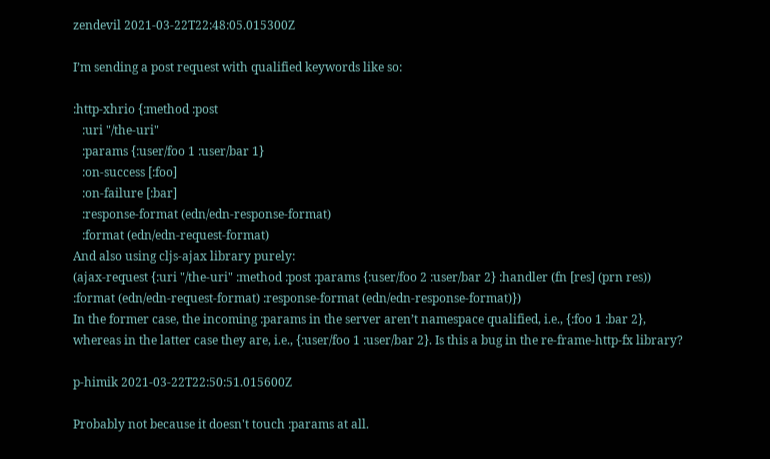zendevil 2021-03-22T22:48:05.015300Z

I’m sending a post request with qualified keywords like so:

:http-xhrio {:method :post
   :uri "/the-uri"
   :params {:user/foo 1 :user/bar 1}
   :on-success [:foo]
   :on-failure [:bar]
   :response-format (edn/edn-response-format)
   :format (edn/edn-request-format)
And also using cljs-ajax library purely:
(ajax-request {:uri "/the-uri" :method :post :params {:user/foo 2 :user/bar 2} :handler (fn [res] (prn res)) :format (edn/edn-request-format) :response-format (edn/edn-response-format)})
In the former case, the incoming :params in the server aren’t namespace qualified, i.e., {:foo 1 :bar 2}, whereas in the latter case they are, i.e., {:user/foo 1 :user/bar 2}. Is this a bug in the re-frame-http-fx library?

p-himik 2021-03-22T22:50:51.015600Z

Probably not because it doesn't touch :params at all.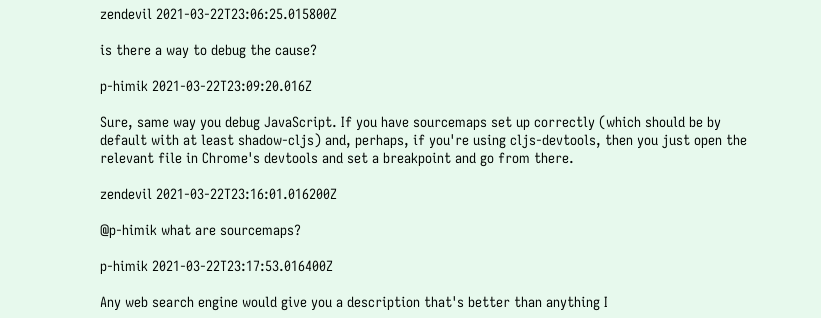zendevil 2021-03-22T23:06:25.015800Z

is there a way to debug the cause?

p-himik 2021-03-22T23:09:20.016Z

Sure, same way you debug JavaScript. If you have sourcemaps set up correctly (which should be by default with at least shadow-cljs) and, perhaps, if you're using cljs-devtools, then you just open the relevant file in Chrome's devtools and set a breakpoint and go from there.

zendevil 2021-03-22T23:16:01.016200Z

@p-himik what are sourcemaps?

p-himik 2021-03-22T23:17:53.016400Z

Any web search engine would give you a description that's better than anything I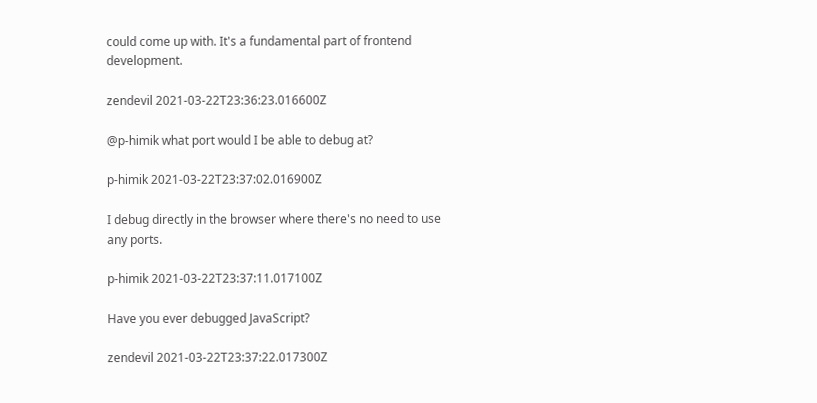could come up with. It's a fundamental part of frontend development.

zendevil 2021-03-22T23:36:23.016600Z

@p-himik what port would I be able to debug at?

p-himik 2021-03-22T23:37:02.016900Z

I debug directly in the browser where there's no need to use any ports.

p-himik 2021-03-22T23:37:11.017100Z

Have you ever debugged JavaScript?

zendevil 2021-03-22T23:37:22.017300Z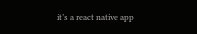it’s a react native app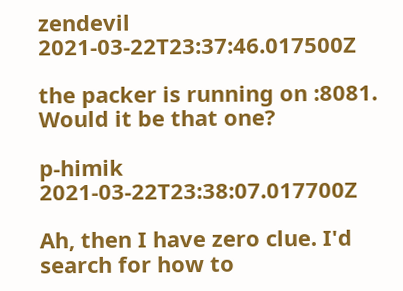zendevil 2021-03-22T23:37:46.017500Z

the packer is running on :8081. Would it be that one?

p-himik 2021-03-22T23:38:07.017700Z

Ah, then I have zero clue. I'd search for how to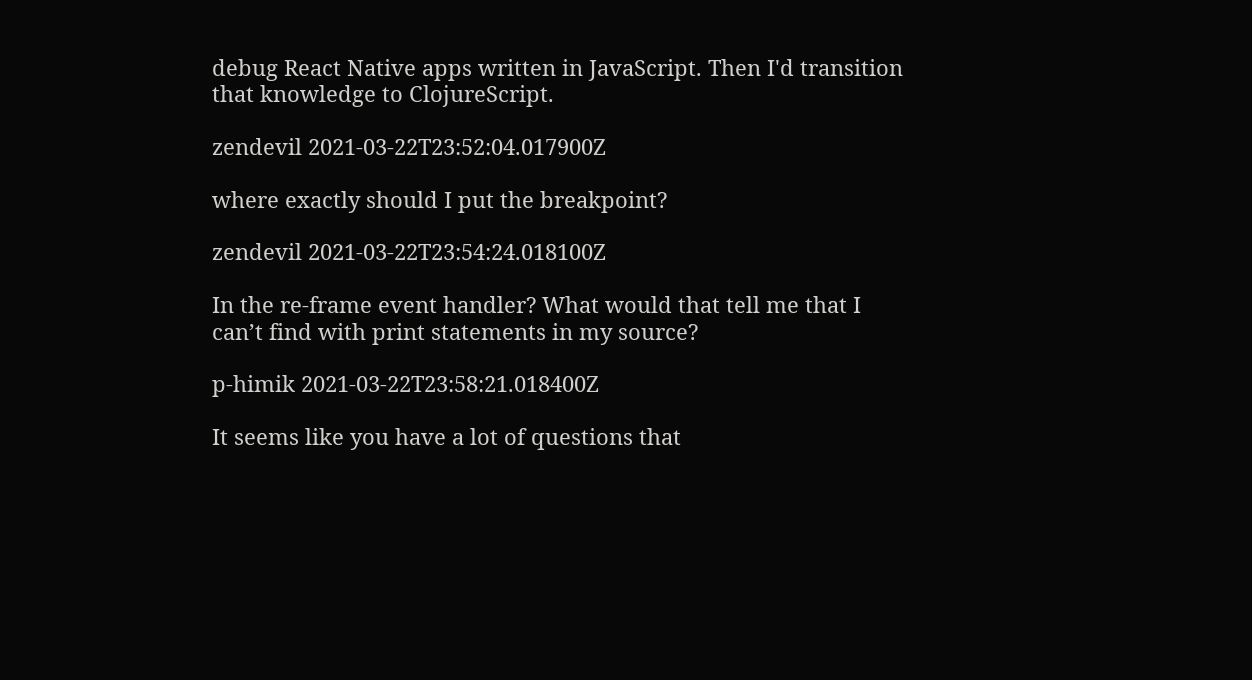debug React Native apps written in JavaScript. Then I'd transition that knowledge to ClojureScript.

zendevil 2021-03-22T23:52:04.017900Z

where exactly should I put the breakpoint?

zendevil 2021-03-22T23:54:24.018100Z

In the re-frame event handler? What would that tell me that I can’t find with print statements in my source?

p-himik 2021-03-22T23:58:21.018400Z

It seems like you have a lot of questions that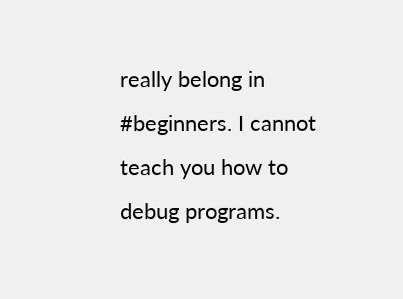really belong in #beginners. I cannot teach you how to debug programs.